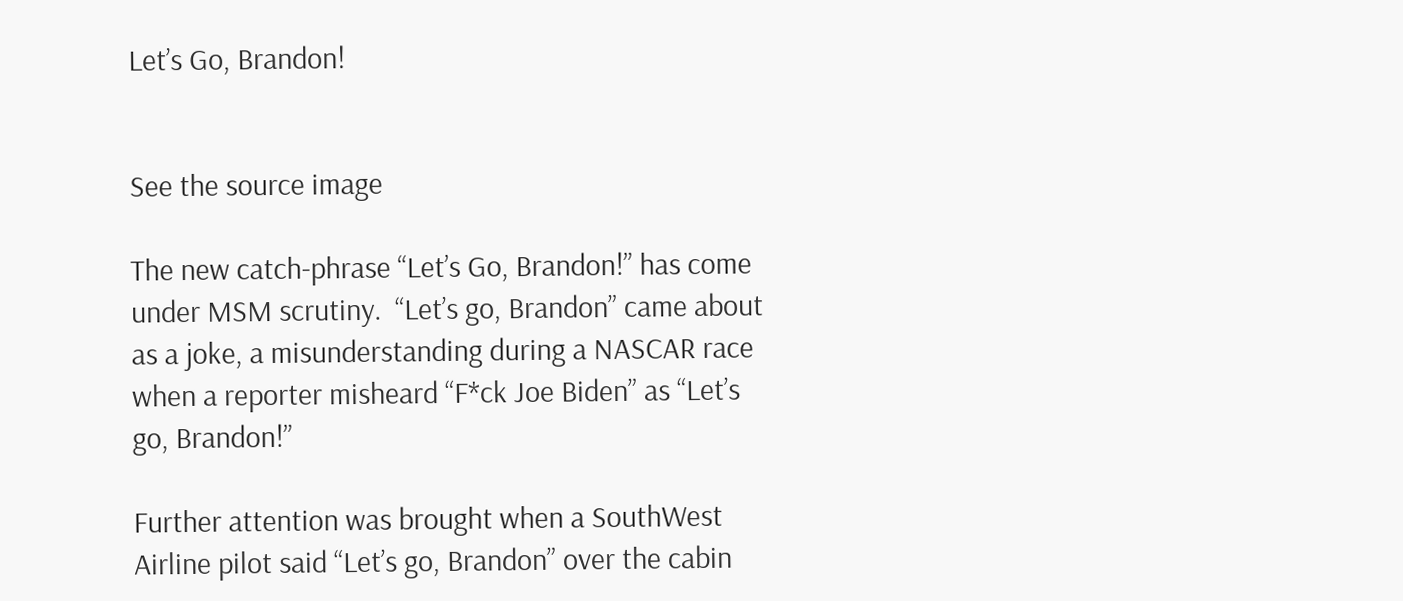Let’s Go, Brandon!


See the source image

The new catch-phrase “Let’s Go, Brandon!” has come under MSM scrutiny.  “Let’s go, Brandon” came about as a joke, a misunderstanding during a NASCAR race when a reporter misheard “F*ck Joe Biden” as “Let’s go, Brandon!”

Further attention was brought when a SouthWest Airline pilot said “Let’s go, Brandon” over the cabin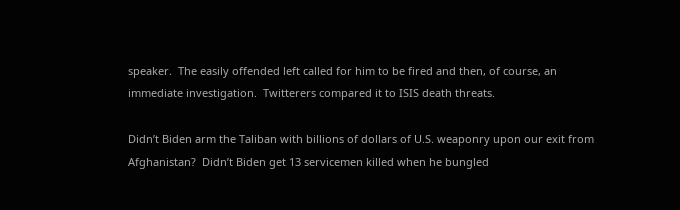speaker.  The easily offended left called for him to be fired and then, of course, an immediate investigation.  Twitterers compared it to ISIS death threats.

Didn’t Biden arm the Taliban with billions of dollars of U.S. weaponry upon our exit from Afghanistan?  Didn’t Biden get 13 servicemen killed when he bungled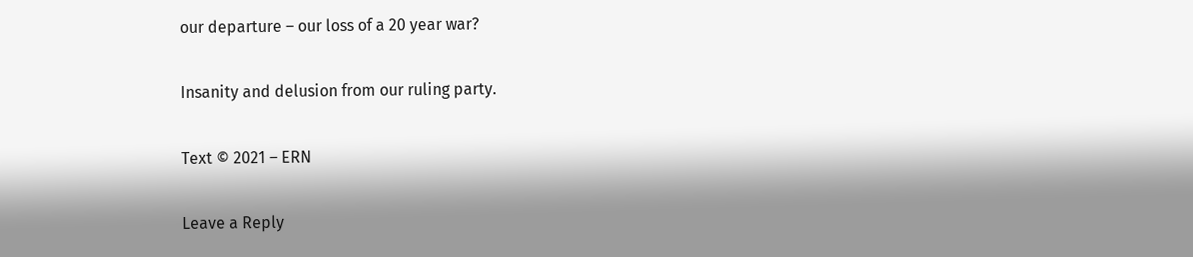our departure – our loss of a 20 year war?

Insanity and delusion from our ruling party.

Text © 2021 – ERN

Leave a Reply